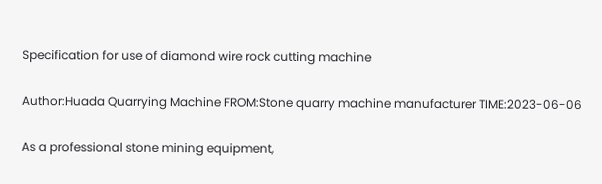Specification for use of diamond wire rock cutting machine

Author:Huada Quarrying Machine FROM:Stone quarry machine manufacturer TIME:2023-06-06

As a professional stone mining equipment,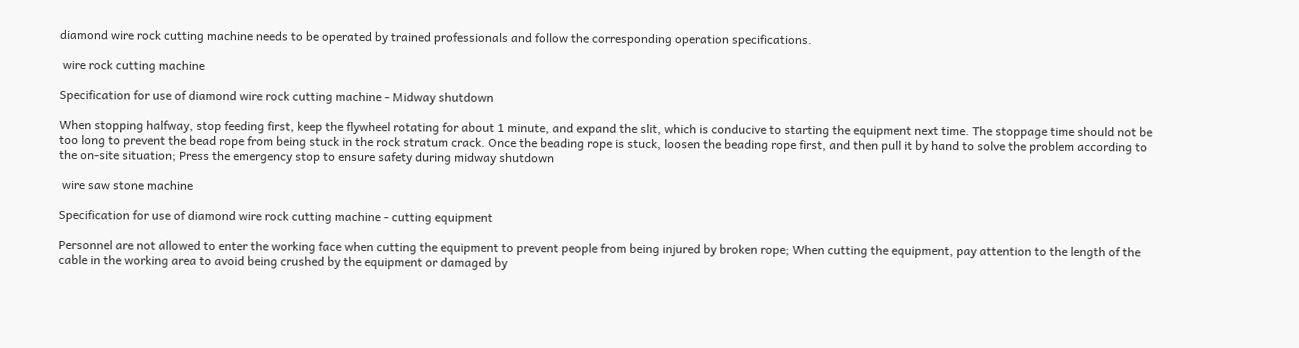diamond wire rock cutting machine needs to be operated by trained professionals and follow the corresponding operation specifications.

 wire rock cutting machine

Specification for use of diamond wire rock cutting machine - Midway shutdown

When stopping halfway, stop feeding first, keep the flywheel rotating for about 1 minute, and expand the slit, which is conducive to starting the equipment next time. The stoppage time should not be too long to prevent the bead rope from being stuck in the rock stratum crack. Once the beading rope is stuck, loosen the beading rope first, and then pull it by hand to solve the problem according to the on-site situation; Press the emergency stop to ensure safety during midway shutdown

 wire saw stone machine

Specification for use of diamond wire rock cutting machine - cutting equipment

Personnel are not allowed to enter the working face when cutting the equipment to prevent people from being injured by broken rope; When cutting the equipment, pay attention to the length of the cable in the working area to avoid being crushed by the equipment or damaged by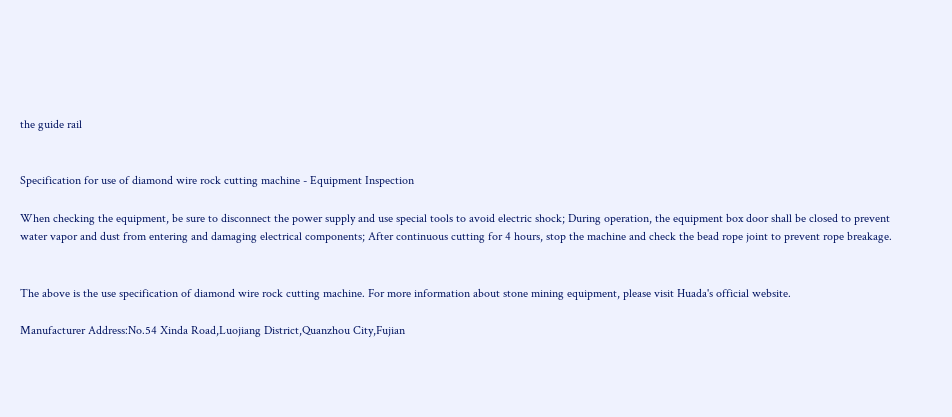the guide rail


Specification for use of diamond wire rock cutting machine - Equipment Inspection

When checking the equipment, be sure to disconnect the power supply and use special tools to avoid electric shock; During operation, the equipment box door shall be closed to prevent water vapor and dust from entering and damaging electrical components; After continuous cutting for 4 hours, stop the machine and check the bead rope joint to prevent rope breakage.


The above is the use specification of diamond wire rock cutting machine. For more information about stone mining equipment, please visit Huada's official website.

Manufacturer Address:No.54 Xinda Road,Luojiang District,Quanzhou City,Fujian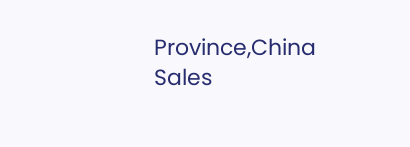Province,China
Sales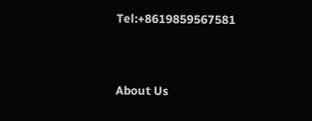Tel:+8619859567581


About Us